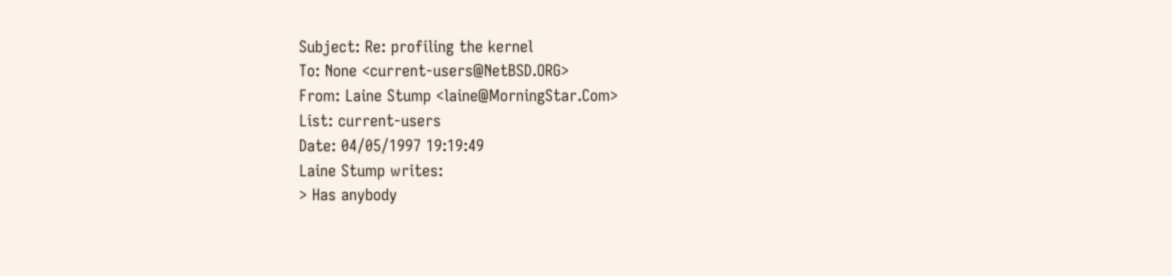Subject: Re: profiling the kernel
To: None <current-users@NetBSD.ORG>
From: Laine Stump <laine@MorningStar.Com>
List: current-users
Date: 04/05/1997 19:19:49
Laine Stump writes:
> Has anybody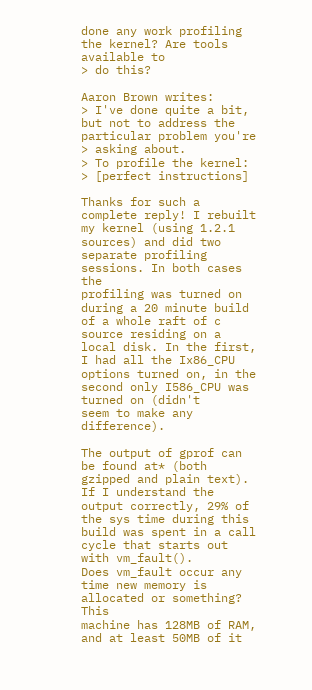done any work profiling the kernel? Are tools available to
> do this?

Aaron Brown writes:
> I've done quite a bit, but not to address the particular problem you're
> asking about.
> To profile the kernel:
> [perfect instructions]

Thanks for such a complete reply! I rebuilt my kernel (using 1.2.1
sources) and did two separate profiling sessions. In both cases the
profiling was turned on during a 20 minute build of a whole raft of c
source residing on a local disk. In the first, I had all the Ix86_CPU
options turned on, in the second only I586_CPU was turned on (didn't
seem to make any difference).

The output of gprof can be found at* (both gzipped and plain text).
If I understand the output correctly, 29% of the sys time during this
build was spent in a call cycle that starts out with vm_fault().
Does vm_fault occur any time new memory is allocated or something? This
machine has 128MB of RAM, and at least 50MB of it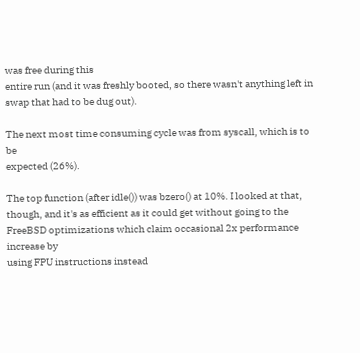was free during this
entire run (and it was freshly booted, so there wasn't anything left in
swap that had to be dug out).

The next most time consuming cycle was from syscall, which is to be
expected (26%).

The top function (after idle()) was bzero() at 10%. I looked at that,
though, and it's as efficient as it could get without going to the
FreeBSD optimizations which claim occasional 2x performance increase by
using FPU instructions instead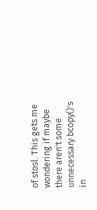of stosl. This gets me wondering if maybe
there aren't some unnecessary bcopy()'s in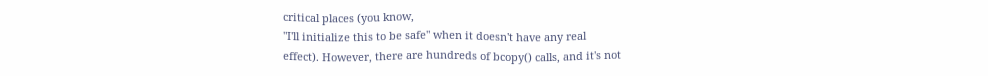critical places (you know,
"I'll initialize this to be safe" when it doesn't have any real
effect). However, there are hundreds of bcopy() calls, and it's not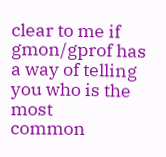clear to me if gmon/gprof has a way of telling you who is the most
common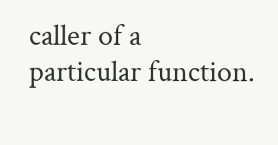caller of a particular function.